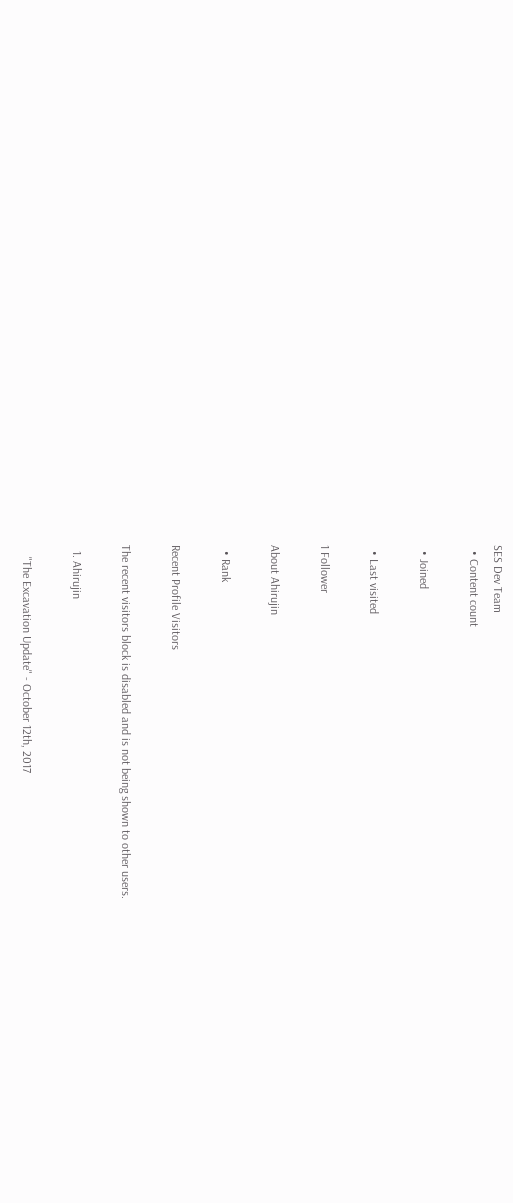SES Dev Team
  • Content count

  • Joined

  • Last visited

1 Follower

About Ahirujin

  • Rank

Recent Profile Visitors

The recent visitors block is disabled and is not being shown to other users.

  1. Ahirujin

    "The Excavation Update" - October 12th, 2017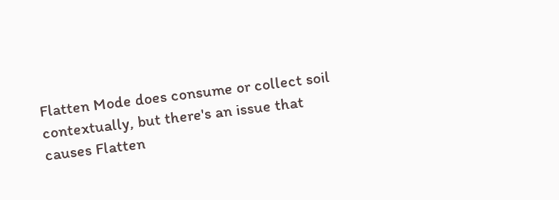Flatten Mode does consume or collect soil contextually, but there's an issue that causes Flatten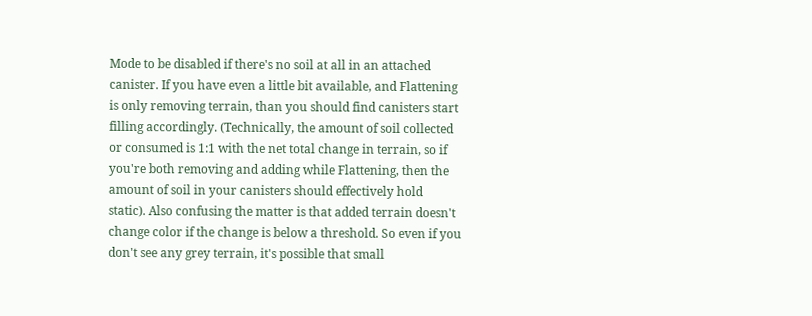Mode to be disabled if there's no soil at all in an attached canister. If you have even a little bit available, and Flattening is only removing terrain, than you should find canisters start filling accordingly. (Technically, the amount of soil collected or consumed is 1:1 with the net total change in terrain, so if you're both removing and adding while Flattening, then the amount of soil in your canisters should effectively hold static). Also confusing the matter is that added terrain doesn't change color if the change is below a threshold. So even if you don't see any grey terrain, it's possible that small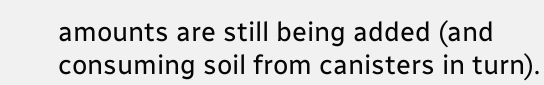amounts are still being added (and consuming soil from canisters in turn).